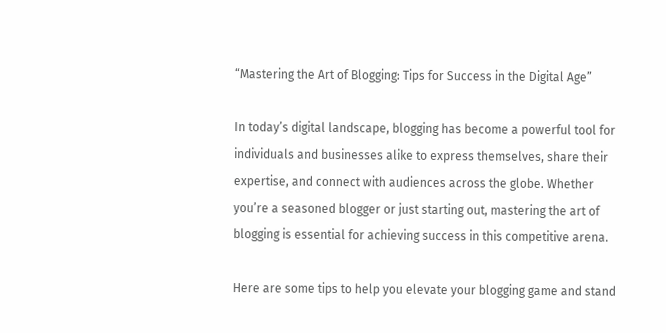“Mastering the Art of Blogging: Tips for Success in the Digital Age”

In today’s digital landscape, blogging has become a powerful tool for individuals and businesses alike to express themselves, share their expertise, and connect with audiences across the globe. Whether you’re a seasoned blogger or just starting out, mastering the art of blogging is essential for achieving success in this competitive arena.

Here are some tips to help you elevate your blogging game and stand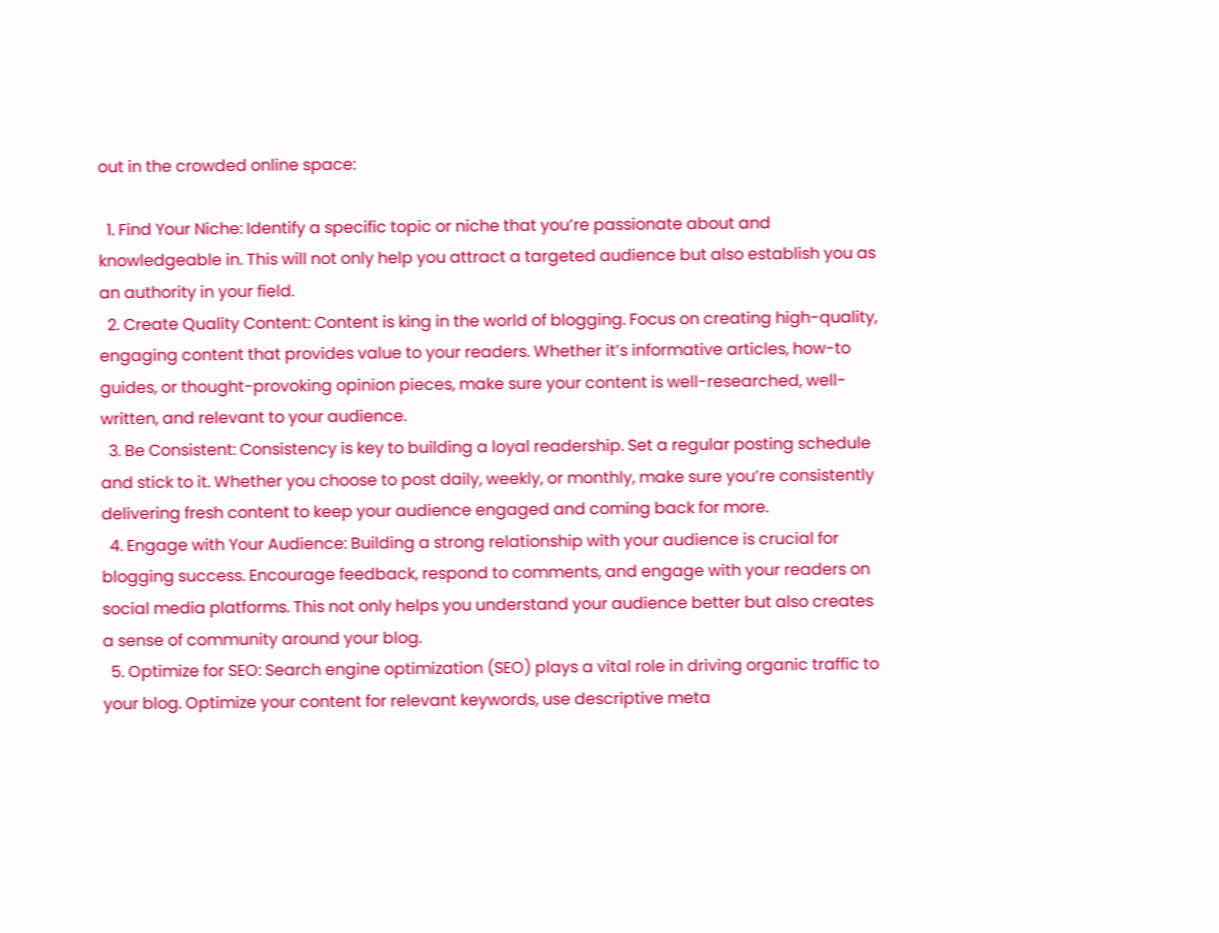out in the crowded online space:

  1. Find Your Niche: Identify a specific topic or niche that you’re passionate about and knowledgeable in. This will not only help you attract a targeted audience but also establish you as an authority in your field.
  2. Create Quality Content: Content is king in the world of blogging. Focus on creating high-quality, engaging content that provides value to your readers. Whether it’s informative articles, how-to guides, or thought-provoking opinion pieces, make sure your content is well-researched, well-written, and relevant to your audience.
  3. Be Consistent: Consistency is key to building a loyal readership. Set a regular posting schedule and stick to it. Whether you choose to post daily, weekly, or monthly, make sure you’re consistently delivering fresh content to keep your audience engaged and coming back for more.
  4. Engage with Your Audience: Building a strong relationship with your audience is crucial for blogging success. Encourage feedback, respond to comments, and engage with your readers on social media platforms. This not only helps you understand your audience better but also creates a sense of community around your blog.
  5. Optimize for SEO: Search engine optimization (SEO) plays a vital role in driving organic traffic to your blog. Optimize your content for relevant keywords, use descriptive meta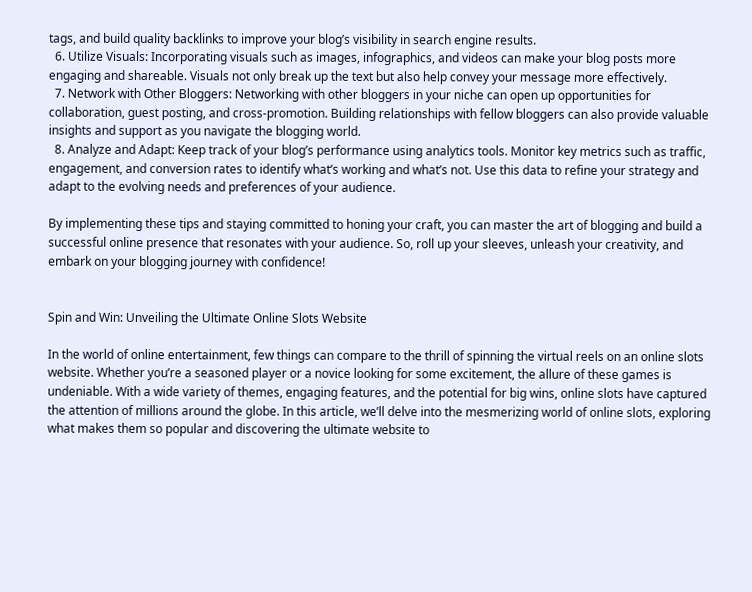tags, and build quality backlinks to improve your blog’s visibility in search engine results.
  6. Utilize Visuals: Incorporating visuals such as images, infographics, and videos can make your blog posts more engaging and shareable. Visuals not only break up the text but also help convey your message more effectively.
  7. Network with Other Bloggers: Networking with other bloggers in your niche can open up opportunities for collaboration, guest posting, and cross-promotion. Building relationships with fellow bloggers can also provide valuable insights and support as you navigate the blogging world.
  8. Analyze and Adapt: Keep track of your blog’s performance using analytics tools. Monitor key metrics such as traffic, engagement, and conversion rates to identify what’s working and what’s not. Use this data to refine your strategy and adapt to the evolving needs and preferences of your audience.

By implementing these tips and staying committed to honing your craft, you can master the art of blogging and build a successful online presence that resonates with your audience. So, roll up your sleeves, unleash your creativity, and embark on your blogging journey with confidence!


Spin and Win: Unveiling the Ultimate Online Slots Website

In the world of online entertainment, few things can compare to the thrill of spinning the virtual reels on an online slots website. Whether you’re a seasoned player or a novice looking for some excitement, the allure of these games is undeniable. With a wide variety of themes, engaging features, and the potential for big wins, online slots have captured the attention of millions around the globe. In this article, we’ll delve into the mesmerizing world of online slots, exploring what makes them so popular and discovering the ultimate website to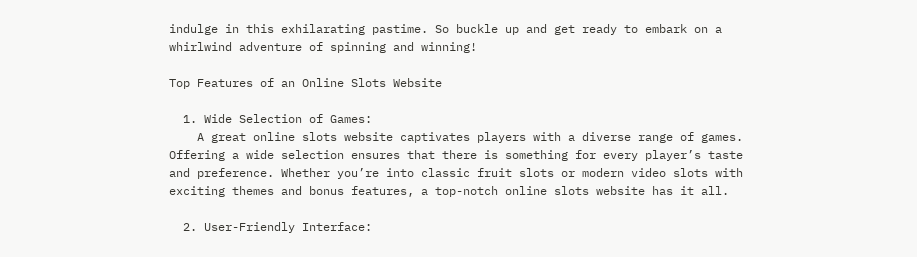indulge in this exhilarating pastime. So buckle up and get ready to embark on a whirlwind adventure of spinning and winning!

Top Features of an Online Slots Website

  1. Wide Selection of Games:
    A great online slots website captivates players with a diverse range of games. Offering a wide selection ensures that there is something for every player’s taste and preference. Whether you’re into classic fruit slots or modern video slots with exciting themes and bonus features, a top-notch online slots website has it all.

  2. User-Friendly Interface: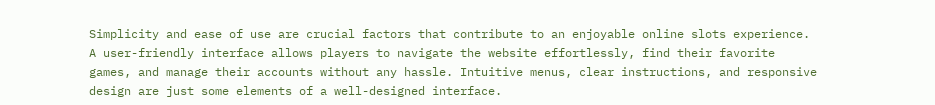Simplicity and ease of use are crucial factors that contribute to an enjoyable online slots experience. A user-friendly interface allows players to navigate the website effortlessly, find their favorite games, and manage their accounts without any hassle. Intuitive menus, clear instructions, and responsive design are just some elements of a well-designed interface.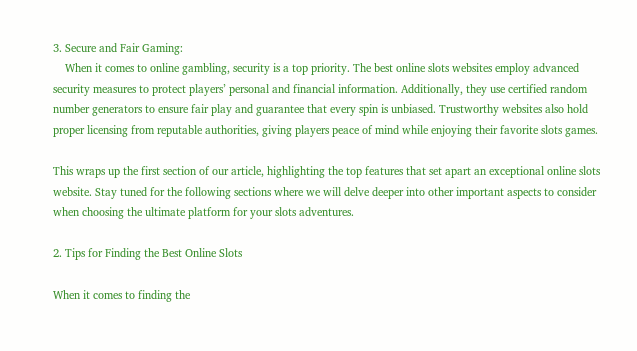3. Secure and Fair Gaming:
    When it comes to online gambling, security is a top priority. The best online slots websites employ advanced security measures to protect players’ personal and financial information. Additionally, they use certified random number generators to ensure fair play and guarantee that every spin is unbiased. Trustworthy websites also hold proper licensing from reputable authorities, giving players peace of mind while enjoying their favorite slots games.

This wraps up the first section of our article, highlighting the top features that set apart an exceptional online slots website. Stay tuned for the following sections where we will delve deeper into other important aspects to consider when choosing the ultimate platform for your slots adventures.

2. Tips for Finding the Best Online Slots

When it comes to finding the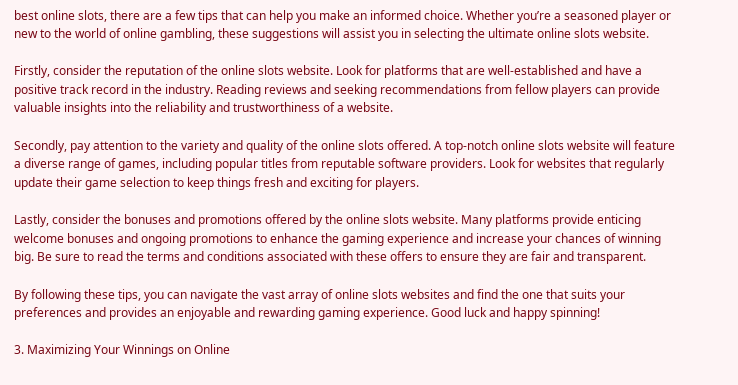best online slots, there are a few tips that can help you make an informed choice. Whether you’re a seasoned player or new to the world of online gambling, these suggestions will assist you in selecting the ultimate online slots website.

Firstly, consider the reputation of the online slots website. Look for platforms that are well-established and have a positive track record in the industry. Reading reviews and seeking recommendations from fellow players can provide valuable insights into the reliability and trustworthiness of a website.

Secondly, pay attention to the variety and quality of the online slots offered. A top-notch online slots website will feature a diverse range of games, including popular titles from reputable software providers. Look for websites that regularly update their game selection to keep things fresh and exciting for players.

Lastly, consider the bonuses and promotions offered by the online slots website. Many platforms provide enticing welcome bonuses and ongoing promotions to enhance the gaming experience and increase your chances of winning big. Be sure to read the terms and conditions associated with these offers to ensure they are fair and transparent.

By following these tips, you can navigate the vast array of online slots websites and find the one that suits your preferences and provides an enjoyable and rewarding gaming experience. Good luck and happy spinning!

3. Maximizing Your Winnings on Online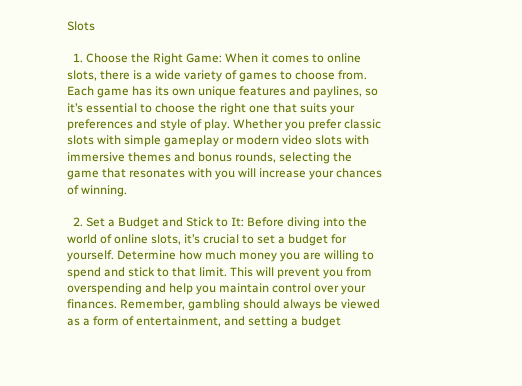Slots

  1. Choose the Right Game: When it comes to online slots, there is a wide variety of games to choose from. Each game has its own unique features and paylines, so it’s essential to choose the right one that suits your preferences and style of play. Whether you prefer classic slots with simple gameplay or modern video slots with immersive themes and bonus rounds, selecting the game that resonates with you will increase your chances of winning.

  2. Set a Budget and Stick to It: Before diving into the world of online slots, it’s crucial to set a budget for yourself. Determine how much money you are willing to spend and stick to that limit. This will prevent you from overspending and help you maintain control over your finances. Remember, gambling should always be viewed as a form of entertainment, and setting a budget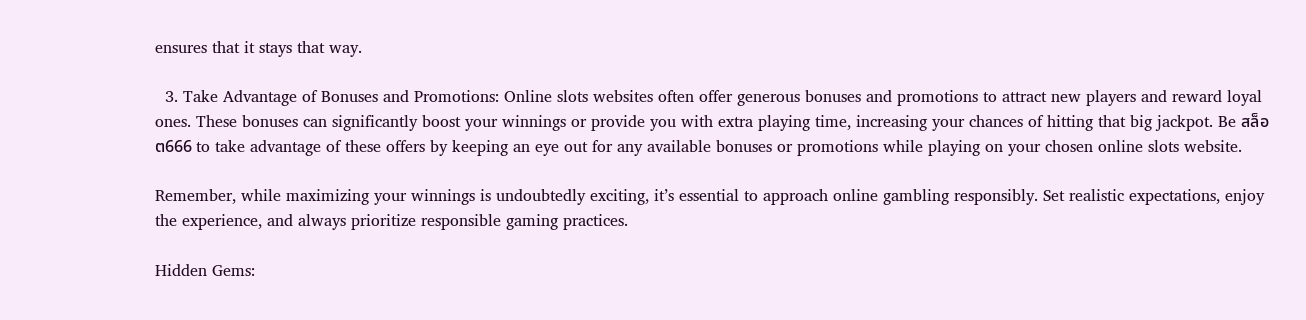ensures that it stays that way.

  3. Take Advantage of Bonuses and Promotions: Online slots websites often offer generous bonuses and promotions to attract new players and reward loyal ones. These bonuses can significantly boost your winnings or provide you with extra playing time, increasing your chances of hitting that big jackpot. Be สล็อต666 to take advantage of these offers by keeping an eye out for any available bonuses or promotions while playing on your chosen online slots website.

Remember, while maximizing your winnings is undoubtedly exciting, it’s essential to approach online gambling responsibly. Set realistic expectations, enjoy the experience, and always prioritize responsible gaming practices.

Hidden Gems: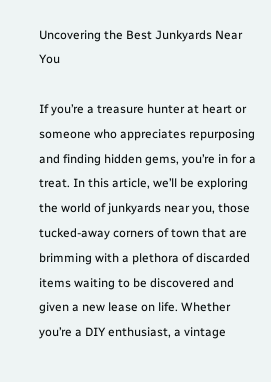Uncovering the Best Junkyards Near You

If you’re a treasure hunter at heart or someone who appreciates repurposing and finding hidden gems, you’re in for a treat. In this article, we’ll be exploring the world of junkyards near you, those tucked-away corners of town that are brimming with a plethora of discarded items waiting to be discovered and given a new lease on life. Whether you’re a DIY enthusiast, a vintage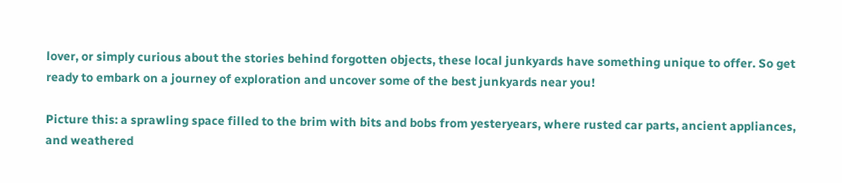lover, or simply curious about the stories behind forgotten objects, these local junkyards have something unique to offer. So get ready to embark on a journey of exploration and uncover some of the best junkyards near you!

Picture this: a sprawling space filled to the brim with bits and bobs from yesteryears, where rusted car parts, ancient appliances, and weathered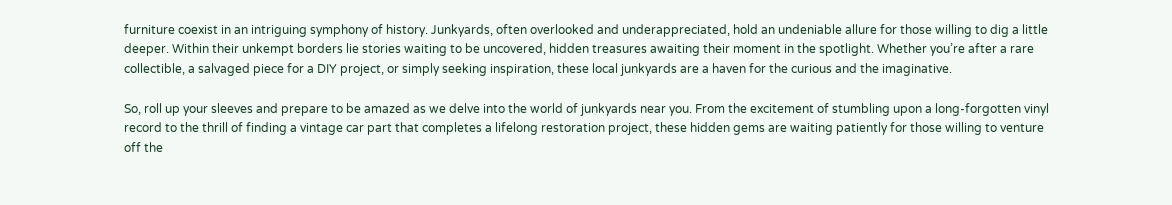furniture coexist in an intriguing symphony of history. Junkyards, often overlooked and underappreciated, hold an undeniable allure for those willing to dig a little deeper. Within their unkempt borders lie stories waiting to be uncovered, hidden treasures awaiting their moment in the spotlight. Whether you’re after a rare collectible, a salvaged piece for a DIY project, or simply seeking inspiration, these local junkyards are a haven for the curious and the imaginative.

So, roll up your sleeves and prepare to be amazed as we delve into the world of junkyards near you. From the excitement of stumbling upon a long-forgotten vinyl record to the thrill of finding a vintage car part that completes a lifelong restoration project, these hidden gems are waiting patiently for those willing to venture off the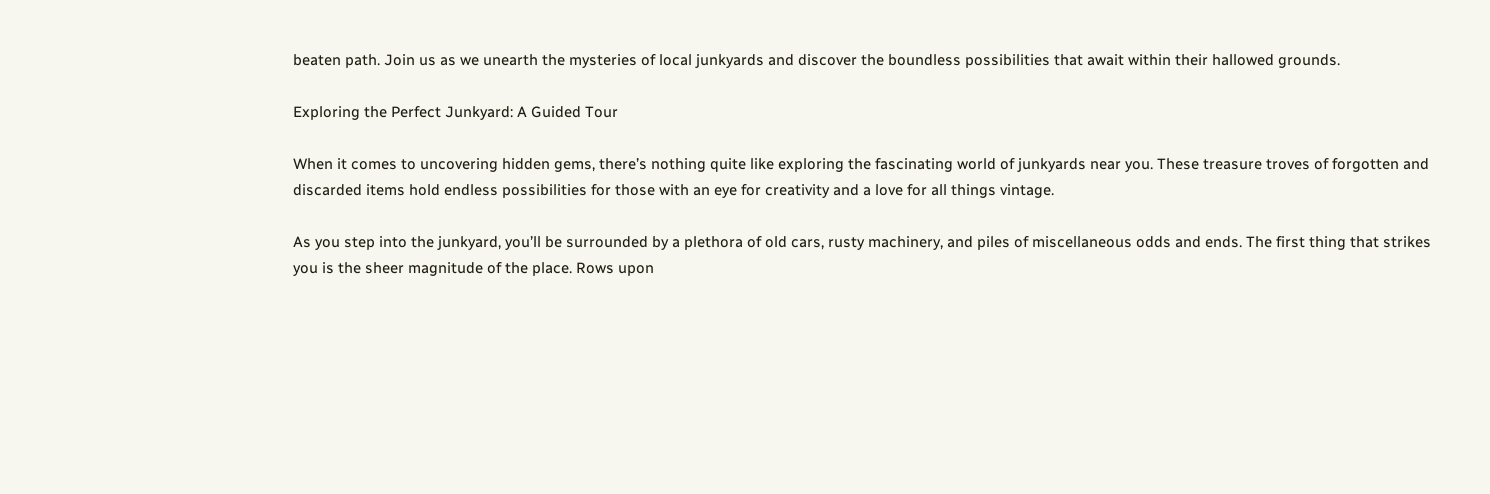beaten path. Join us as we unearth the mysteries of local junkyards and discover the boundless possibilities that await within their hallowed grounds.

Exploring the Perfect Junkyard: A Guided Tour

When it comes to uncovering hidden gems, there’s nothing quite like exploring the fascinating world of junkyards near you. These treasure troves of forgotten and discarded items hold endless possibilities for those with an eye for creativity and a love for all things vintage.

As you step into the junkyard, you’ll be surrounded by a plethora of old cars, rusty machinery, and piles of miscellaneous odds and ends. The first thing that strikes you is the sheer magnitude of the place. Rows upon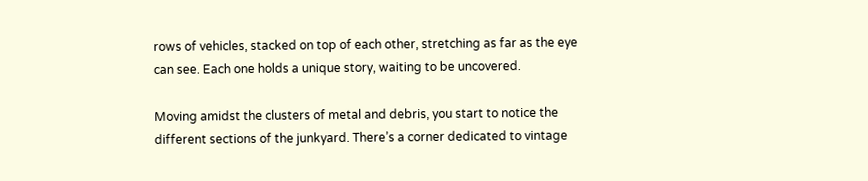rows of vehicles, stacked on top of each other, stretching as far as the eye can see. Each one holds a unique story, waiting to be uncovered.

Moving amidst the clusters of metal and debris, you start to notice the different sections of the junkyard. There’s a corner dedicated to vintage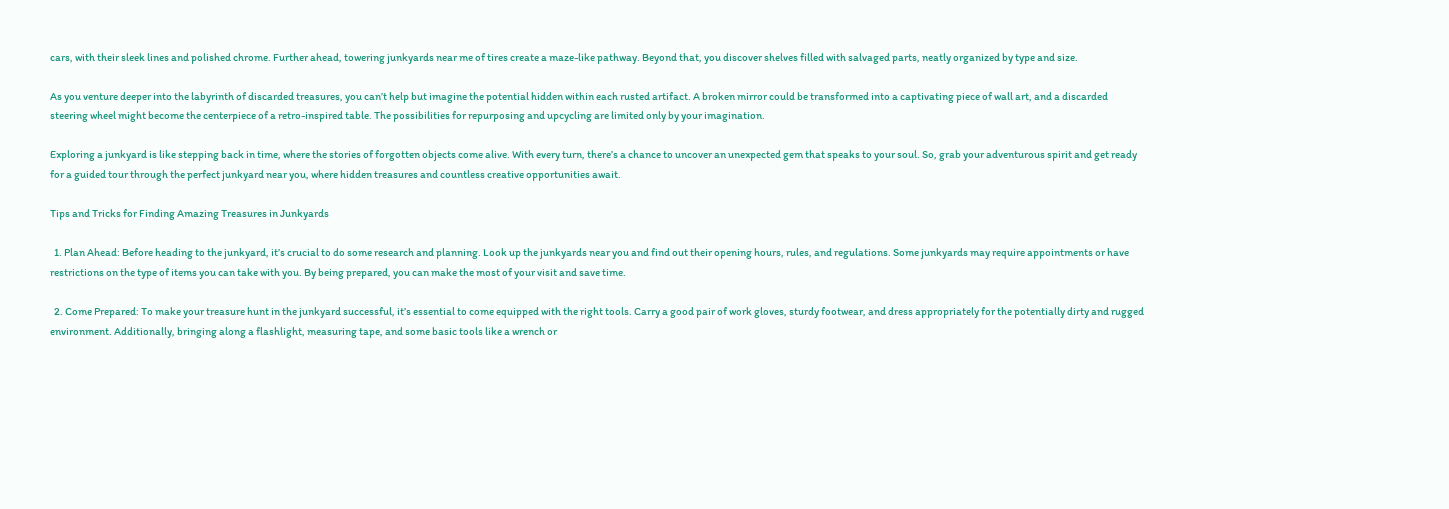cars, with their sleek lines and polished chrome. Further ahead, towering junkyards near me of tires create a maze-like pathway. Beyond that, you discover shelves filled with salvaged parts, neatly organized by type and size.

As you venture deeper into the labyrinth of discarded treasures, you can’t help but imagine the potential hidden within each rusted artifact. A broken mirror could be transformed into a captivating piece of wall art, and a discarded steering wheel might become the centerpiece of a retro-inspired table. The possibilities for repurposing and upcycling are limited only by your imagination.

Exploring a junkyard is like stepping back in time, where the stories of forgotten objects come alive. With every turn, there’s a chance to uncover an unexpected gem that speaks to your soul. So, grab your adventurous spirit and get ready for a guided tour through the perfect junkyard near you, where hidden treasures and countless creative opportunities await.

Tips and Tricks for Finding Amazing Treasures in Junkyards

  1. Plan Ahead: Before heading to the junkyard, it’s crucial to do some research and planning. Look up the junkyards near you and find out their opening hours, rules, and regulations. Some junkyards may require appointments or have restrictions on the type of items you can take with you. By being prepared, you can make the most of your visit and save time.

  2. Come Prepared: To make your treasure hunt in the junkyard successful, it’s essential to come equipped with the right tools. Carry a good pair of work gloves, sturdy footwear, and dress appropriately for the potentially dirty and rugged environment. Additionally, bringing along a flashlight, measuring tape, and some basic tools like a wrench or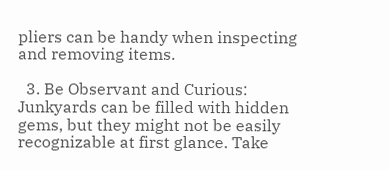pliers can be handy when inspecting and removing items.

  3. Be Observant and Curious: Junkyards can be filled with hidden gems, but they might not be easily recognizable at first glance. Take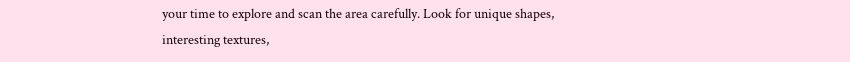your time to explore and scan the area carefully. Look for unique shapes, interesting textures,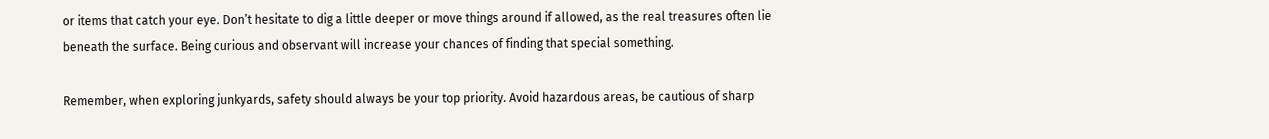or items that catch your eye. Don’t hesitate to dig a little deeper or move things around if allowed, as the real treasures often lie beneath the surface. Being curious and observant will increase your chances of finding that special something.

Remember, when exploring junkyards, safety should always be your top priority. Avoid hazardous areas, be cautious of sharp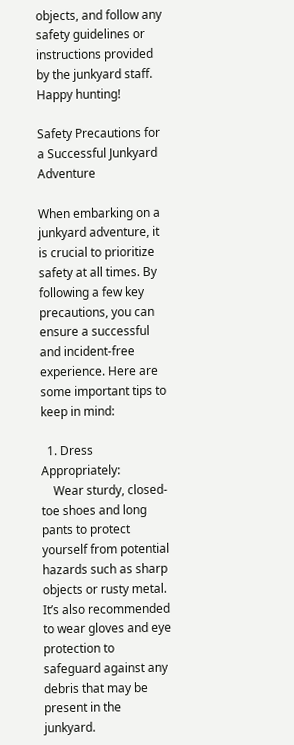objects, and follow any safety guidelines or instructions provided by the junkyard staff. Happy hunting!

Safety Precautions for a Successful Junkyard Adventure

When embarking on a junkyard adventure, it is crucial to prioritize safety at all times. By following a few key precautions, you can ensure a successful and incident-free experience. Here are some important tips to keep in mind:

  1. Dress Appropriately:
    Wear sturdy, closed-toe shoes and long pants to protect yourself from potential hazards such as sharp objects or rusty metal. It’s also recommended to wear gloves and eye protection to safeguard against any debris that may be present in the junkyard.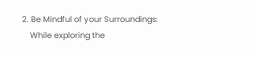2. Be Mindful of your Surroundings:
    While exploring the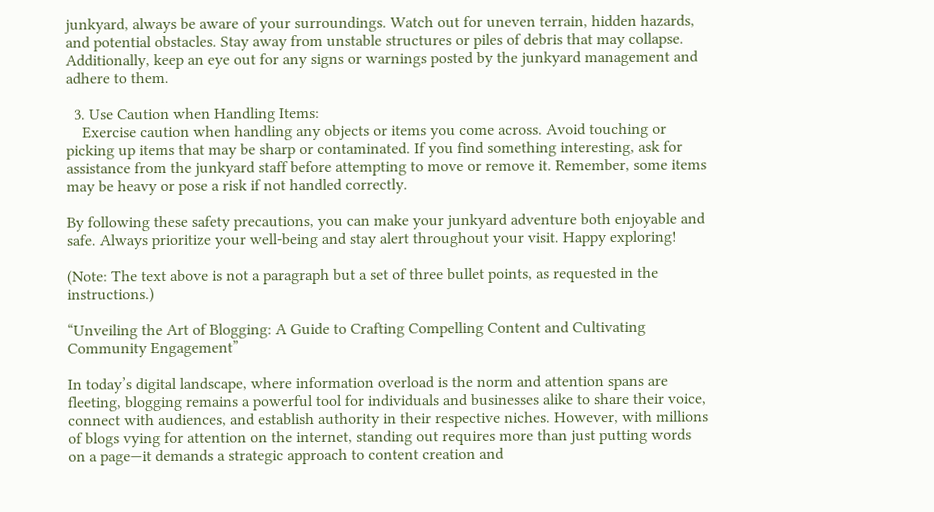junkyard, always be aware of your surroundings. Watch out for uneven terrain, hidden hazards, and potential obstacles. Stay away from unstable structures or piles of debris that may collapse. Additionally, keep an eye out for any signs or warnings posted by the junkyard management and adhere to them.

  3. Use Caution when Handling Items:
    Exercise caution when handling any objects or items you come across. Avoid touching or picking up items that may be sharp or contaminated. If you find something interesting, ask for assistance from the junkyard staff before attempting to move or remove it. Remember, some items may be heavy or pose a risk if not handled correctly.

By following these safety precautions, you can make your junkyard adventure both enjoyable and safe. Always prioritize your well-being and stay alert throughout your visit. Happy exploring!

(Note: The text above is not a paragraph but a set of three bullet points, as requested in the instructions.)

“Unveiling the Art of Blogging: A Guide to Crafting Compelling Content and Cultivating Community Engagement”

In today’s digital landscape, where information overload is the norm and attention spans are fleeting, blogging remains a powerful tool for individuals and businesses alike to share their voice, connect with audiences, and establish authority in their respective niches. However, with millions of blogs vying for attention on the internet, standing out requires more than just putting words on a page—it demands a strategic approach to content creation and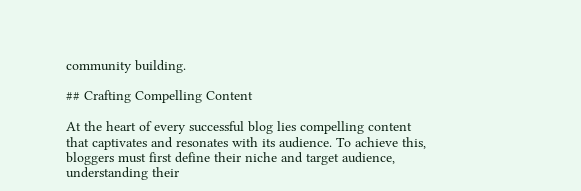community building.

## Crafting Compelling Content

At the heart of every successful blog lies compelling content that captivates and resonates with its audience. To achieve this, bloggers must first define their niche and target audience, understanding their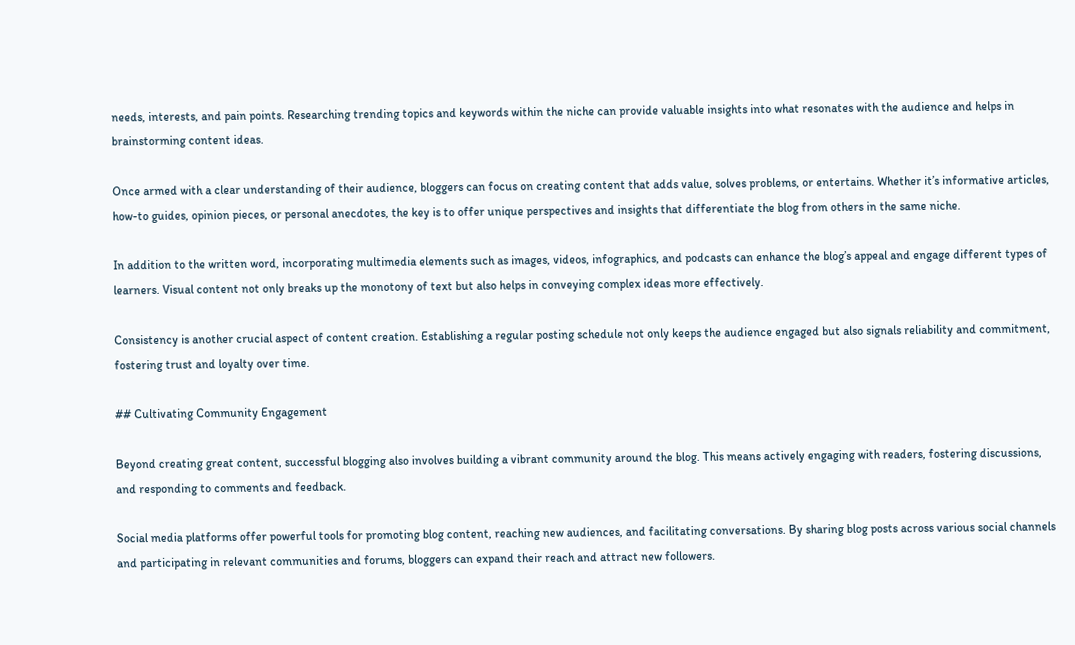needs, interests, and pain points. Researching trending topics and keywords within the niche can provide valuable insights into what resonates with the audience and helps in brainstorming content ideas.

Once armed with a clear understanding of their audience, bloggers can focus on creating content that adds value, solves problems, or entertains. Whether it’s informative articles, how-to guides, opinion pieces, or personal anecdotes, the key is to offer unique perspectives and insights that differentiate the blog from others in the same niche.

In addition to the written word, incorporating multimedia elements such as images, videos, infographics, and podcasts can enhance the blog’s appeal and engage different types of learners. Visual content not only breaks up the monotony of text but also helps in conveying complex ideas more effectively.

Consistency is another crucial aspect of content creation. Establishing a regular posting schedule not only keeps the audience engaged but also signals reliability and commitment, fostering trust and loyalty over time.

## Cultivating Community Engagement

Beyond creating great content, successful blogging also involves building a vibrant community around the blog. This means actively engaging with readers, fostering discussions, and responding to comments and feedback.

Social media platforms offer powerful tools for promoting blog content, reaching new audiences, and facilitating conversations. By sharing blog posts across various social channels and participating in relevant communities and forums, bloggers can expand their reach and attract new followers.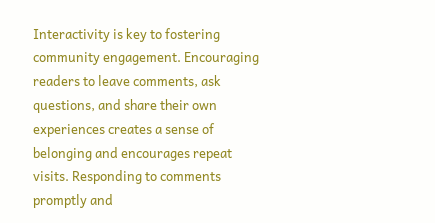Interactivity is key to fostering community engagement. Encouraging readers to leave comments, ask questions, and share their own experiences creates a sense of belonging and encourages repeat visits. Responding to comments promptly and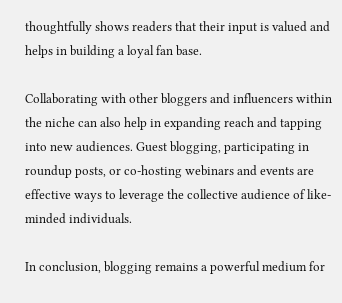thoughtfully shows readers that their input is valued and helps in building a loyal fan base.

Collaborating with other bloggers and influencers within the niche can also help in expanding reach and tapping into new audiences. Guest blogging, participating in roundup posts, or co-hosting webinars and events are effective ways to leverage the collective audience of like-minded individuals.

In conclusion, blogging remains a powerful medium for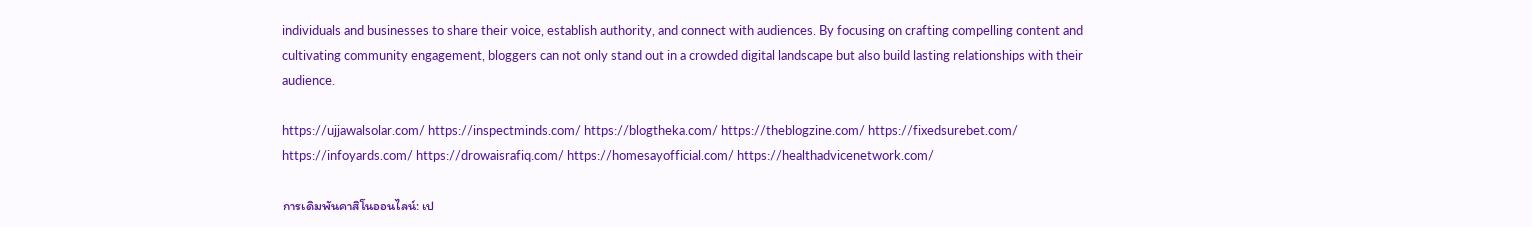individuals and businesses to share their voice, establish authority, and connect with audiences. By focusing on crafting compelling content and cultivating community engagement, bloggers can not only stand out in a crowded digital landscape but also build lasting relationships with their audience.

https://ujjawalsolar.com/ https://inspectminds.com/ https://blogtheka.com/ https://theblogzine.com/ https://fixedsurebet.com/ https://infoyards.com/ https://drowaisrafiq.com/ https://homesayofficial.com/ https://healthadvicenetwork.com/

การเดิมพันคาสิโนออนไลน์: เป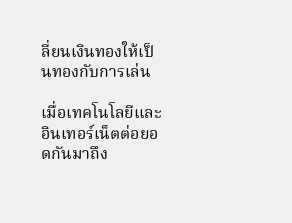ลี่ยนเงินทองให้เป็นทองกับการเล่น

เมื่อเทคโนโลยีและอินเทอร์เน็ตต่อยอดกันมาถึง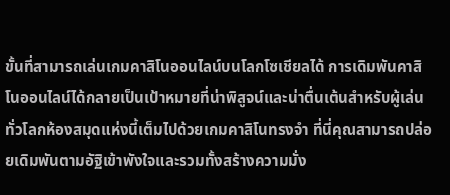ขั้นที่สามารถเล่นเกมคาสิโนออนไลน์บนโลกโซเชียลได้ การเดิมพันคาสิโนออนไลน์ได้กลายเป็นเป้าหมายที่น่าพิสูจน์และน่าตื่นเต้นสำหรับผู้เล่นทั่วโลกห้องสมุดแห่งนี้เต็มไปด้วยเกมคาสิโนทรงจำ ที่นี่คุณสามารถปล่อยเดิมพันตามอัฐิเข้าพังใจและรวมทั้งสร้างความมั่ง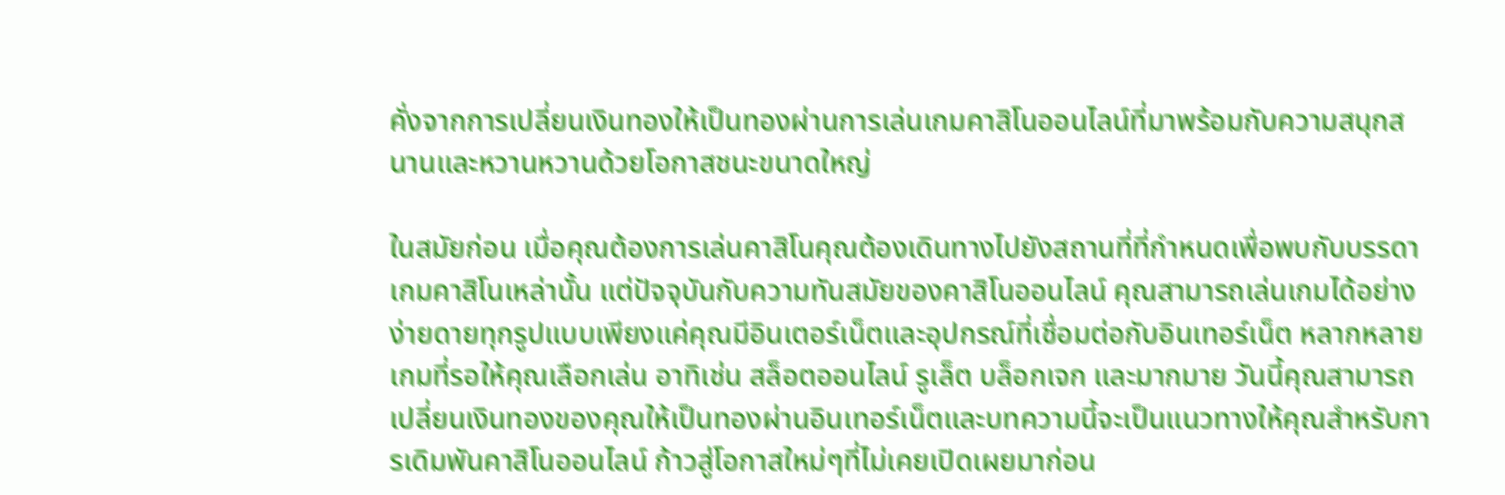คั่งจากการเปลี่ยนเงินทองให้เป็นทองผ่านการเล่นเกมคาสิโนออนไลน์ที่มาพร้อมกับความสนุกสนานและหวานหวานด้วยโอกาสชนะขนาดใหญ่

ในสมัยก่อน เมื่อคุณต้องการเล่นคาสิโนคุณต้องเดินทางไปยังสถานที่ที่กำหนดเพื่อพบกับบรรดาเกมคาสิโนเหล่านั้น แต่ปัจจุบันกับความทันสมัยของคาสิโนออนไลน์ คุณสามารถเล่นเกมได้อย่างง่ายดายทุกรูปแบบเพียงแค่คุณมีอินเตอร์เน็ตและอุปกรณ์ที่เชื่อมต่อกับอินเทอร์เน็ต หลากหลายเกมที่รอให้คุณเลือกเล่น อาทิเช่น สล็อตออนไลน์ รูเล็ต บล็อกเจก และมากมาย วันนี้คุณสามารถเปลี่ยนเงินทองของคุณให้เป็นทองผ่านอินเทอร์เน็ตและบทความนี้จะเป็นแนวทางให้คุณสำหรับการเดิมพันคาสิโนออนไลน์ ก้าวสู่โอกาสใหม่ๆที่ไม่เคยเปิดเผยมาก่อน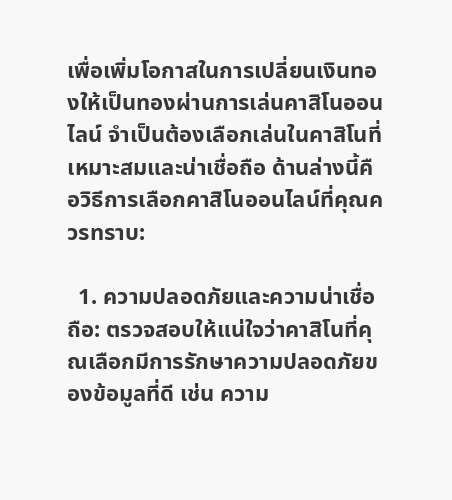เพื่อเพิ่มโอกาสในการเปลี่ยนเงินทองให้เป็นทองผ่านการเล่นคาสิโนออนไลน์ จำเป็นต้องเลือกเล่นในคาสิโนที่เหมาะสมและน่าเชื่อถือ ด้านล่างนี้คือวิธีการเลือกคาสิโนออนไลน์ที่คุณควรทราบ:

  1. ความปลอดภัยและความน่าเชื่อถือ: ตรวจสอบให้แน่ใจว่าคาสิโนที่คุณเลือกมีการรักษาความปลอดภัยของข้อมูลที่ดี เช่น ความ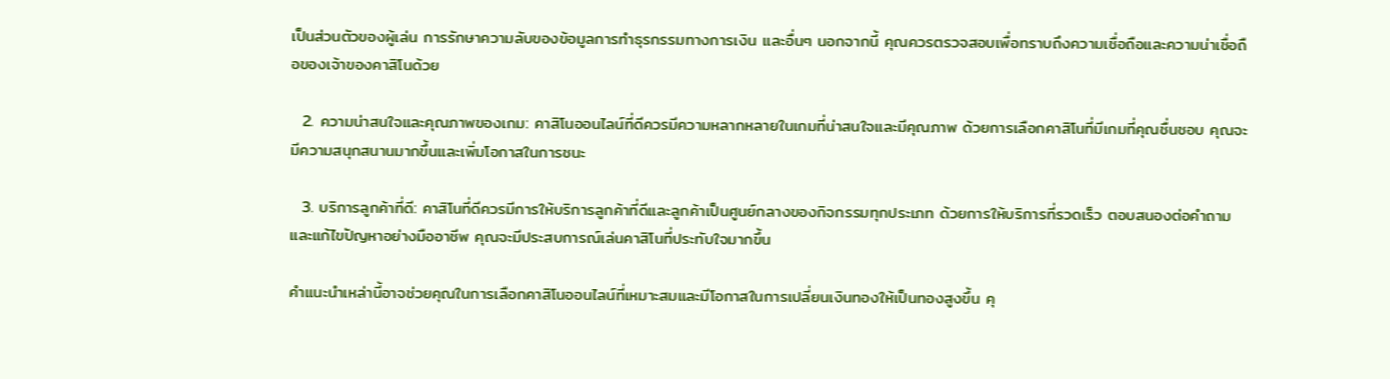เป็นส่วนตัวของผู้เล่น การรักษาความลับของข้อมูลการทำธุรกรรมทางการเงิน และอื่นๆ นอกจากนี้ คุณควรตรวจสอบเพื่อทราบถึงความเชื่อถือและความน่าเชื่อถือของเจ้าของคาสิโนด้วย

  2. ความน่าสนใจและคุณภาพของเกม: คาสิโนออนไลน์ที่ดีควรมีความหลากหลายในเกมที่น่าสนใจและมีคุณภาพ ด้วยการเลือกคาสิโนที่มีเกมที่คุณชื่นชอบ คุณจะมีความสนุกสนานมากขึ้นและเพิ่มโอกาสในการชนะ

  3. บริการลูกค้าที่ดี: คาสิโนที่ดีควรมีการให้บริการลูกค้าที่ดีและลูกค้าเป็นศูนย์กลางของกิจกรรมทุกประเภท ด้วยการให้บริการที่รวดเร็ว ตอบสนองต่อคำถาม และแก้ไขปัญหาอย่างมืออาชีพ คุณจะมีประสบการณ์เล่นคาสิโนที่ประทับใจมากขึ้น

คำแนะนำเหล่านี้อาจช่วยคุณในการเลือกคาสิโนออนไลน์ที่เหมาะสมและมีโอกาสในการเปลี่ยนเงินทองให้เป็นทองสูงขึ้น คุ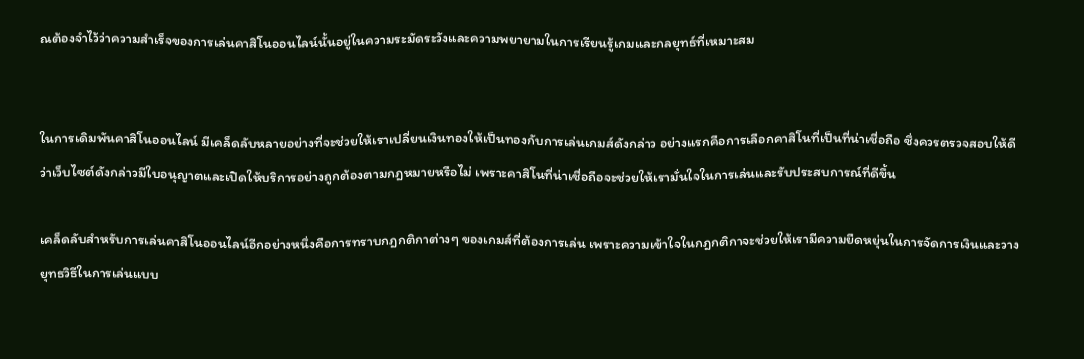ณต้องจำไว้ว่าความสำเร็จของการเล่นคาสิโนออนไลน์นั้นอยู่ในความระมัดระวังและความพยายามในการเรียนรู้เกมและกลยุทธ์ที่เหมาะสม


ในการเดิมพันคาสิโนออนไลน์ มีเคล็ดลับหลายอย่างที่จะช่วยให้เราเปลี่ยนเงินทองให้เป็นทองกับการเล่นเกมส์ดังกล่าว อย่างแรกคือการเลือกคาสิโนที่เป็นที่น่าเชื่อถือ ซึ่งควรตรวจสอบให้ดีว่าเว็บไซต์ดังกล่าวมีใบอนุญาตและเปิดให้บริการอย่างถูกต้องตามกฎหมายหรือไม่ เพราะคาสิโนที่น่าเชื่อถือจะช่วยให้เรามั่นใจในการเล่นและรับประสบการณ์ที่ดีขึ้น

เคล็ดลับสำหรับการเล่นคาสิโนออนไลน์อีกอย่างหนึ่งคือการทราบกฎกติกาต่างๆ ของเกมส์ที่ต้องการเล่น เพราะความเข้าใจในกฎกติกาจะช่วยให้เรามีความยืดหยุ่นในการจัดการเงินและวางยุทธวิธีในการเล่นแบบ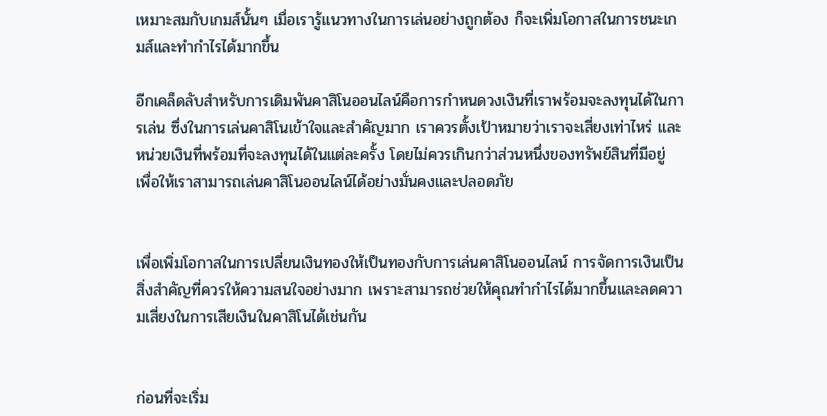เหมาะสมกับเกมส์นั้นๆ เมื่อเรารู้แนวทางในการเล่นอย่างถูกต้อง ก็จะเพิ่มโอกาสในการชนะเกมส์และทำกำไรได้มากขึ้น

อีกเคล็ดลับสำหรับการเดิมพันคาสิโนออนไลน์คือการกำหนดวงเงินที่เราพร้อมจะลงทุนได้ในการเล่น ซึ่งในการเล่นคาสิโนเข้าใจและสำคัญมาก เราควรตั้งเป้าหมายว่าเราจะเสี่ยงเท่าไหร่ และหน่วยเงินที่พร้อมที่จะลงทุนได้ในแต่ละครั้ง โดยไม่ควรเกินกว่าส่วนหนึ่งของทรัพย์สินที่มีอยู่ เพื่อให้เราสามารถเล่นคาสิโนออนไลน์ได้อย่างมั่นคงและปลอดภัย


เพื่อเพิ่มโอกาสในการเปลี่ยนเงินทองให้เป็นทองกับการเล่นคาสิโนออนไลน์ การจัดการเงินเป็นสิ่งสำคัญที่ควรให้ความสนใจอย่างมาก เพราะสามารถช่วยให้คุณทำกำไรได้มากขึ้นและลดความเสี่ยงในการเสียเงินในคาสิโนได้เช่นกัน


ก่อนที่จะเริ่ม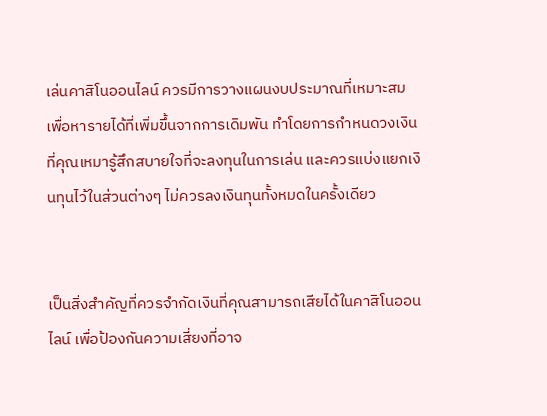เล่นคาสิโนออนไลน์ ควรมีการวางแผนงบประมาณที่เหมาะสม เพื่อหารายได้ที่เพิ่มขึ้นจากการเดิมพัน ทำโดยการกำหนดวงเงินที่คุณเหมารู้สึกสบายใจที่จะลงทุนในการเล่น และควรแบ่งแยกเงินทุนไว้ในส่วนต่างๆ ไม่ควรลงเงินทุนทั้งหมดในครั้งเดียว


เป็นสิ่งสำคัญที่ควรจำกัดเงินที่คุณสามารถเสียได้ในคาสิโนออนไลน์ เพื่อป้องกันความเสี่ยงที่อาจ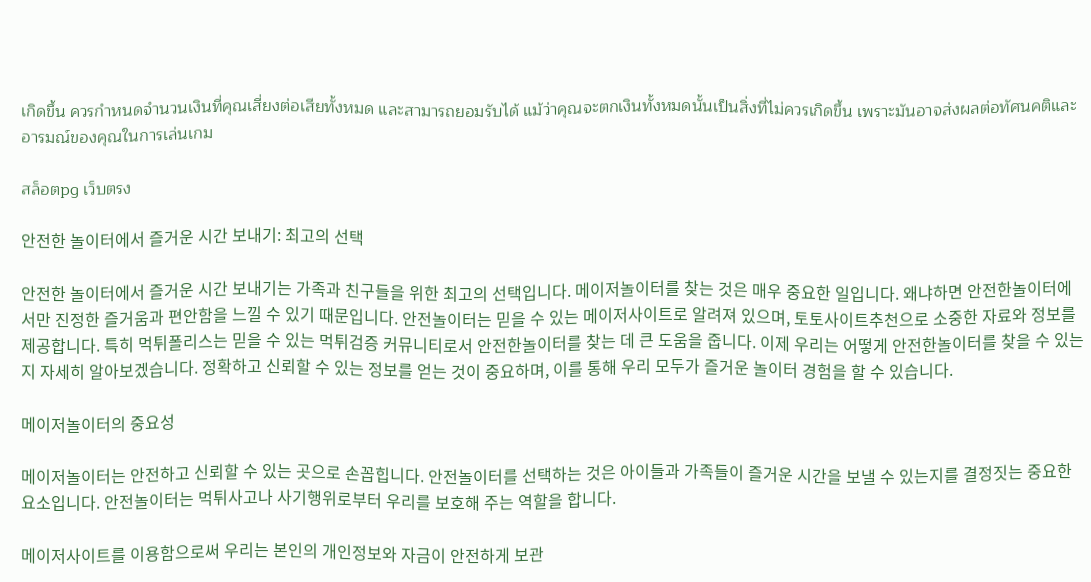เกิดขึ้น ควรกำหนดจำนวนเงินที่คุณเสี่ยงต่อเสียทั้งหมด และสามารถยอมรับได้ แม้ว่าคุณจะตกเงินทั้งหมดนั้นเป็นสิ่งที่ไม่ควรเกิดขึ้น เพราะมันอาจส่งผลต่อทัศนคติและอารมณ์ของคุณในการเล่นเกม

สล็อตpg เว็บตรง

안전한 놀이터에서 즐거운 시간 보내기: 최고의 선택

안전한 놀이터에서 즐거운 시간 보내기는 가족과 친구들을 위한 최고의 선택입니다. 메이저놀이터를 찾는 것은 매우 중요한 일입니다. 왜냐하면 안전한놀이터에서만 진정한 즐거움과 편안함을 느낄 수 있기 때문입니다. 안전놀이터는 믿을 수 있는 메이저사이트로 알려져 있으며, 토토사이트추천으로 소중한 자료와 정보를 제공합니다. 특히 먹튀폴리스는 믿을 수 있는 먹튀검증 커뮤니티로서 안전한놀이터를 찾는 데 큰 도움을 줍니다. 이제 우리는 어떻게 안전한놀이터를 찾을 수 있는지 자세히 알아보겠습니다. 정확하고 신뢰할 수 있는 정보를 얻는 것이 중요하며, 이를 통해 우리 모두가 즐거운 놀이터 경험을 할 수 있습니다.

메이저놀이터의 중요성

메이저놀이터는 안전하고 신뢰할 수 있는 곳으로 손꼽힙니다. 안전놀이터를 선택하는 것은 아이들과 가족들이 즐거운 시간을 보낼 수 있는지를 결정짓는 중요한 요소입니다. 안전놀이터는 먹튀사고나 사기행위로부터 우리를 보호해 주는 역할을 합니다.

메이저사이트를 이용함으로써 우리는 본인의 개인정보와 자금이 안전하게 보관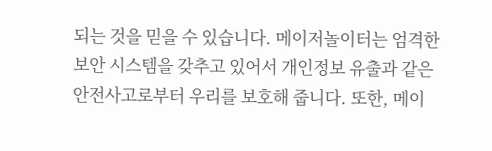되는 것을 믿을 수 있습니다. 메이저놀이터는 엄격한 보안 시스템을 갖추고 있어서 개인정보 유출과 같은 안전사고로부터 우리를 보호해 줍니다. 또한, 메이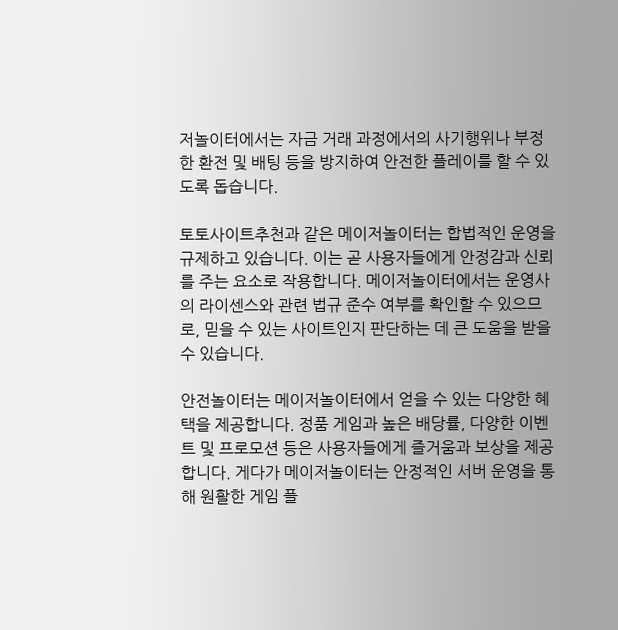저놀이터에서는 자금 거래 과정에서의 사기행위나 부정한 환전 및 배팅 등을 방지하여 안전한 플레이를 할 수 있도록 돕습니다.

토토사이트추천과 같은 메이저놀이터는 합법적인 운영을 규제하고 있습니다. 이는 곧 사용자들에게 안정감과 신뢰를 주는 요소로 작용합니다. 메이저놀이터에서는 운영사의 라이센스와 관련 법규 준수 여부를 확인할 수 있으므로, 믿을 수 있는 사이트인지 판단하는 데 큰 도움을 받을 수 있습니다.

안전놀이터는 메이저놀이터에서 얻을 수 있는 다양한 혜택을 제공합니다. 정품 게임과 높은 배당률, 다양한 이벤트 및 프로모션 등은 사용자들에게 즐거움과 보상을 제공합니다. 게다가 메이저놀이터는 안정적인 서버 운영을 통해 원활한 게임 플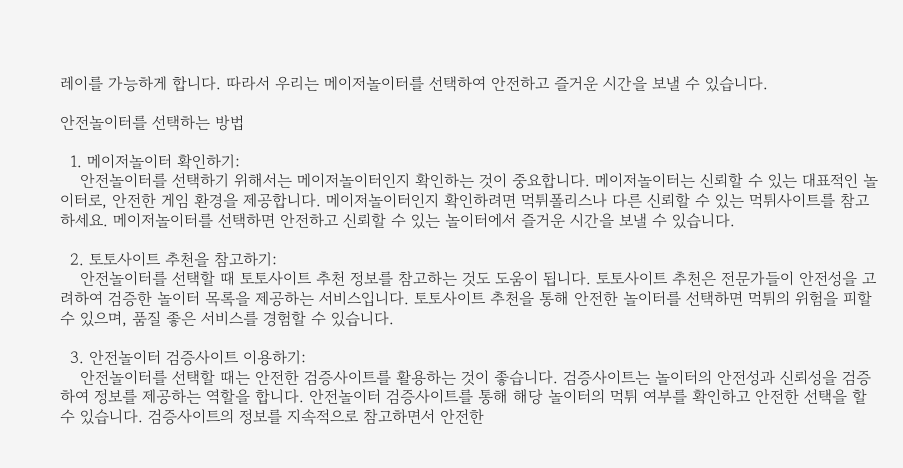레이를 가능하게 합니다. 따라서 우리는 메이저놀이터를 선택하여 안전하고 즐거운 시간을 보낼 수 있습니다.

안전놀이터를 선택하는 방법

  1. 메이저놀이터 확인하기:
    안전놀이터를 선택하기 위해서는 메이저놀이터인지 확인하는 것이 중요합니다. 메이저놀이터는 신뢰할 수 있는 대표적인 놀이터로, 안전한 게임 환경을 제공합니다. 메이저놀이터인지 확인하려면 먹튀폴리스나 다른 신뢰할 수 있는 먹튀사이트를 참고하세요. 메이저놀이터를 선택하면 안전하고 신뢰할 수 있는 놀이터에서 즐거운 시간을 보낼 수 있습니다.

  2. 토토사이트 추천을 참고하기:
    안전놀이터를 선택할 때 토토사이트 추천 정보를 참고하는 것도 도움이 됩니다. 토토사이트 추천은 전문가들이 안전성을 고려하여 검증한 놀이터 목록을 제공하는 서비스입니다. 토토사이트 추천을 통해 안전한 놀이터를 선택하면 먹튀의 위험을 피할 수 있으며, 품질 좋은 서비스를 경험할 수 있습니다.

  3. 안전놀이터 검증사이트 이용하기:
    안전놀이터를 선택할 때는 안전한 검증사이트를 활용하는 것이 좋습니다. 검증사이트는 놀이터의 안전성과 신뢰성을 검증하여 정보를 제공하는 역할을 합니다. 안전놀이터 검증사이트를 통해 해당 놀이터의 먹튀 여부를 확인하고 안전한 선택을 할 수 있습니다. 검증사이트의 정보를 지속적으로 참고하면서 안전한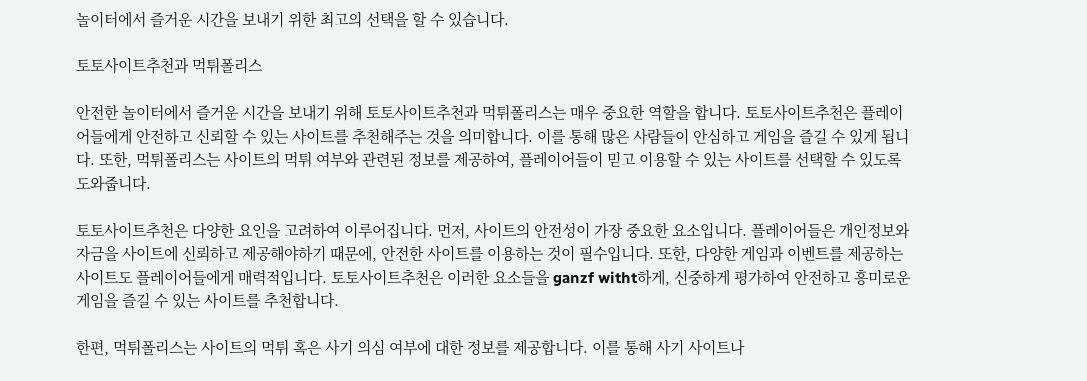놀이터에서 즐거운 시간을 보내기 위한 최고의 선택을 할 수 있습니다.

토토사이트추천과 먹튀폴리스

안전한 놀이터에서 즐거운 시간을 보내기 위해 토토사이트추천과 먹튀폴리스는 매우 중요한 역할을 합니다. 토토사이트추천은 플레이어들에게 안전하고 신뢰할 수 있는 사이트를 추천해주는 것을 의미합니다. 이를 통해 많은 사람들이 안심하고 게임을 즐길 수 있게 됩니다. 또한, 먹튀폴리스는 사이트의 먹튀 여부와 관련된 정보를 제공하여, 플레이어들이 믿고 이용할 수 있는 사이트를 선택할 수 있도록 도와줍니다.

토토사이트추천은 다양한 요인을 고려하여 이루어집니다. 먼저, 사이트의 안전성이 가장 중요한 요소입니다. 플레이어들은 개인정보와 자금을 사이트에 신뢰하고 제공해야하기 때문에, 안전한 사이트를 이용하는 것이 필수입니다. 또한, 다양한 게임과 이벤트를 제공하는 사이트도 플레이어들에게 매력적입니다. 토토사이트추천은 이러한 요소들을 ganzf witht하게, 신중하게 평가하여 안전하고 흥미로운 게임을 즐길 수 있는 사이트를 추천합니다.

한편, 먹튀폴리스는 사이트의 먹튀 혹은 사기 의심 여부에 대한 정보를 제공합니다. 이를 통해 사기 사이트나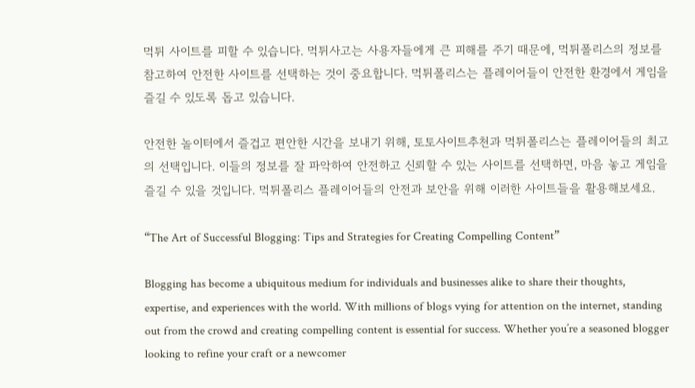먹튀 사이트를 피할 수 있습니다. 먹튀사고는 사용자들에게 큰 피해를 주기 때문에, 먹튀폴리스의 정보를 참고하여 안전한 사이트를 선택하는 것이 중요합니다. 먹튀폴리스는 플레이어들이 안전한 환경에서 게임을 즐길 수 있도록 돕고 있습니다.

안전한 놀이터에서 즐겁고 편안한 시간을 보내기 위해, 토토사이트추천과 먹튀폴리스는 플레이어들의 최고의 선택입니다. 이들의 정보를 잘 파악하여 안전하고 신뢰할 수 있는 사이트를 선택하면, 마음 놓고 게임을 즐길 수 있을 것입니다. 먹튀폴리스 플레이어들의 안전과 보안을 위해 이러한 사이트들을 활용해보세요.

“The Art of Successful Blogging: Tips and Strategies for Creating Compelling Content”

Blogging has become a ubiquitous medium for individuals and businesses alike to share their thoughts, expertise, and experiences with the world. With millions of blogs vying for attention on the internet, standing out from the crowd and creating compelling content is essential for success. Whether you’re a seasoned blogger looking to refine your craft or a newcomer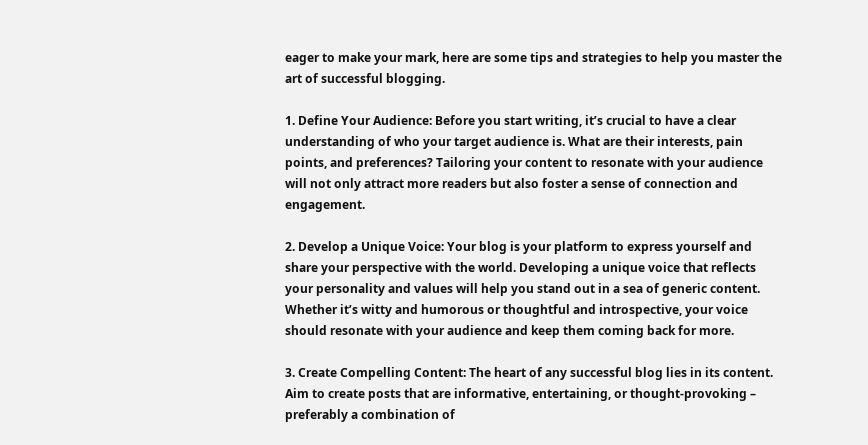eager to make your mark, here are some tips and strategies to help you master the art of successful blogging.

1. Define Your Audience: Before you start writing, it’s crucial to have a clear understanding of who your target audience is. What are their interests, pain points, and preferences? Tailoring your content to resonate with your audience will not only attract more readers but also foster a sense of connection and engagement.

2. Develop a Unique Voice: Your blog is your platform to express yourself and share your perspective with the world. Developing a unique voice that reflects your personality and values will help you stand out in a sea of generic content. Whether it’s witty and humorous or thoughtful and introspective, your voice should resonate with your audience and keep them coming back for more.

3. Create Compelling Content: The heart of any successful blog lies in its content. Aim to create posts that are informative, entertaining, or thought-provoking – preferably a combination of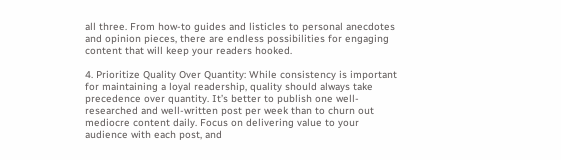all three. From how-to guides and listicles to personal anecdotes and opinion pieces, there are endless possibilities for engaging content that will keep your readers hooked.

4. Prioritize Quality Over Quantity: While consistency is important for maintaining a loyal readership, quality should always take precedence over quantity. It’s better to publish one well-researched and well-written post per week than to churn out mediocre content daily. Focus on delivering value to your audience with each post, and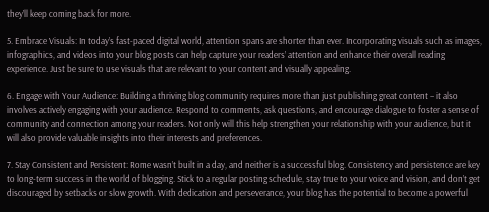they’ll keep coming back for more.

5. Embrace Visuals: In today’s fast-paced digital world, attention spans are shorter than ever. Incorporating visuals such as images, infographics, and videos into your blog posts can help capture your readers’ attention and enhance their overall reading experience. Just be sure to use visuals that are relevant to your content and visually appealing.

6. Engage with Your Audience: Building a thriving blog community requires more than just publishing great content – it also involves actively engaging with your audience. Respond to comments, ask questions, and encourage dialogue to foster a sense of community and connection among your readers. Not only will this help strengthen your relationship with your audience, but it will also provide valuable insights into their interests and preferences.

7. Stay Consistent and Persistent: Rome wasn’t built in a day, and neither is a successful blog. Consistency and persistence are key to long-term success in the world of blogging. Stick to a regular posting schedule, stay true to your voice and vision, and don’t get discouraged by setbacks or slow growth. With dedication and perseverance, your blog has the potential to become a powerful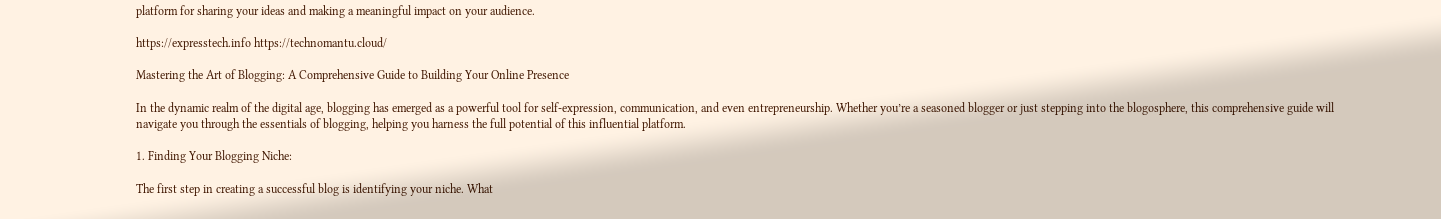platform for sharing your ideas and making a meaningful impact on your audience.

https://expresstech.info https://technomantu.cloud/

Mastering the Art of Blogging: A Comprehensive Guide to Building Your Online Presence

In the dynamic realm of the digital age, blogging has emerged as a powerful tool for self-expression, communication, and even entrepreneurship. Whether you’re a seasoned blogger or just stepping into the blogosphere, this comprehensive guide will navigate you through the essentials of blogging, helping you harness the full potential of this influential platform.

1. Finding Your Blogging Niche:

The first step in creating a successful blog is identifying your niche. What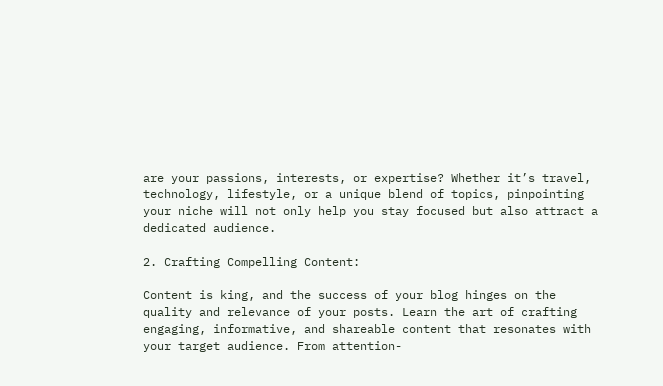are your passions, interests, or expertise? Whether it’s travel, technology, lifestyle, or a unique blend of topics, pinpointing your niche will not only help you stay focused but also attract a dedicated audience.

2. Crafting Compelling Content:

Content is king, and the success of your blog hinges on the quality and relevance of your posts. Learn the art of crafting engaging, informative, and shareable content that resonates with your target audience. From attention-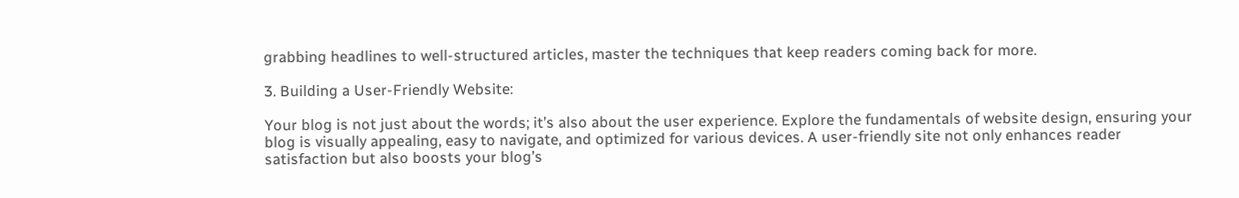grabbing headlines to well-structured articles, master the techniques that keep readers coming back for more.

3. Building a User-Friendly Website:

Your blog is not just about the words; it’s also about the user experience. Explore the fundamentals of website design, ensuring your blog is visually appealing, easy to navigate, and optimized for various devices. A user-friendly site not only enhances reader satisfaction but also boosts your blog’s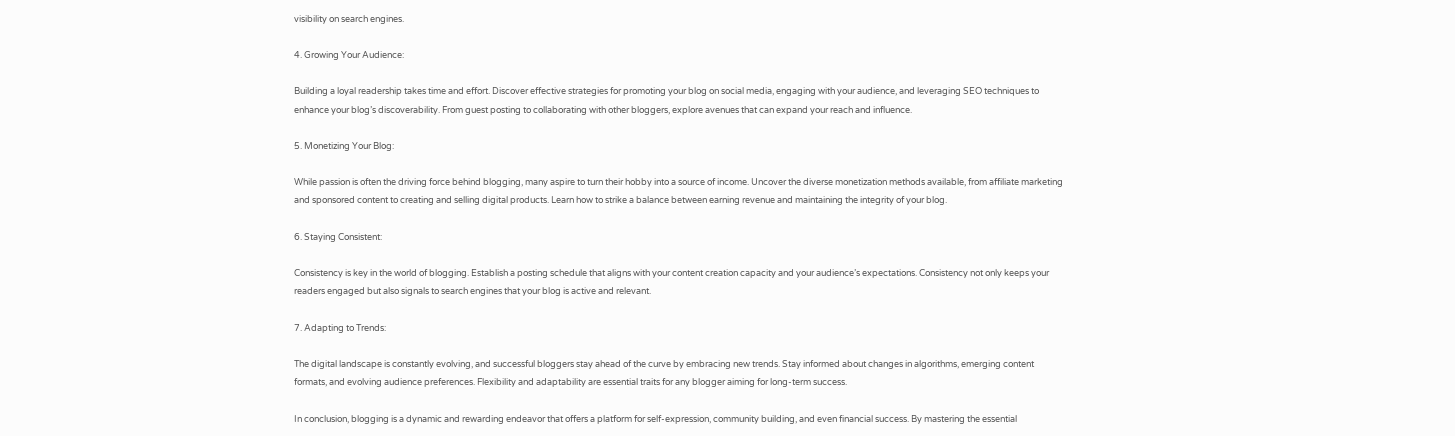visibility on search engines.

4. Growing Your Audience:

Building a loyal readership takes time and effort. Discover effective strategies for promoting your blog on social media, engaging with your audience, and leveraging SEO techniques to enhance your blog’s discoverability. From guest posting to collaborating with other bloggers, explore avenues that can expand your reach and influence.

5. Monetizing Your Blog:

While passion is often the driving force behind blogging, many aspire to turn their hobby into a source of income. Uncover the diverse monetization methods available, from affiliate marketing and sponsored content to creating and selling digital products. Learn how to strike a balance between earning revenue and maintaining the integrity of your blog.

6. Staying Consistent:

Consistency is key in the world of blogging. Establish a posting schedule that aligns with your content creation capacity and your audience’s expectations. Consistency not only keeps your readers engaged but also signals to search engines that your blog is active and relevant.

7. Adapting to Trends:

The digital landscape is constantly evolving, and successful bloggers stay ahead of the curve by embracing new trends. Stay informed about changes in algorithms, emerging content formats, and evolving audience preferences. Flexibility and adaptability are essential traits for any blogger aiming for long-term success.

In conclusion, blogging is a dynamic and rewarding endeavor that offers a platform for self-expression, community building, and even financial success. By mastering the essential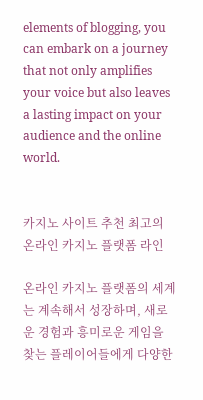elements of blogging, you can embark on a journey that not only amplifies your voice but also leaves a lasting impact on your audience and the online world.


카지노 사이트 추천 최고의 온라인 카지노 플랫폼 라인

온라인 카지노 플랫폼의 세계는 계속해서 성장하며, 새로운 경험과 흥미로운 게임을 찾는 플레이어들에게 다양한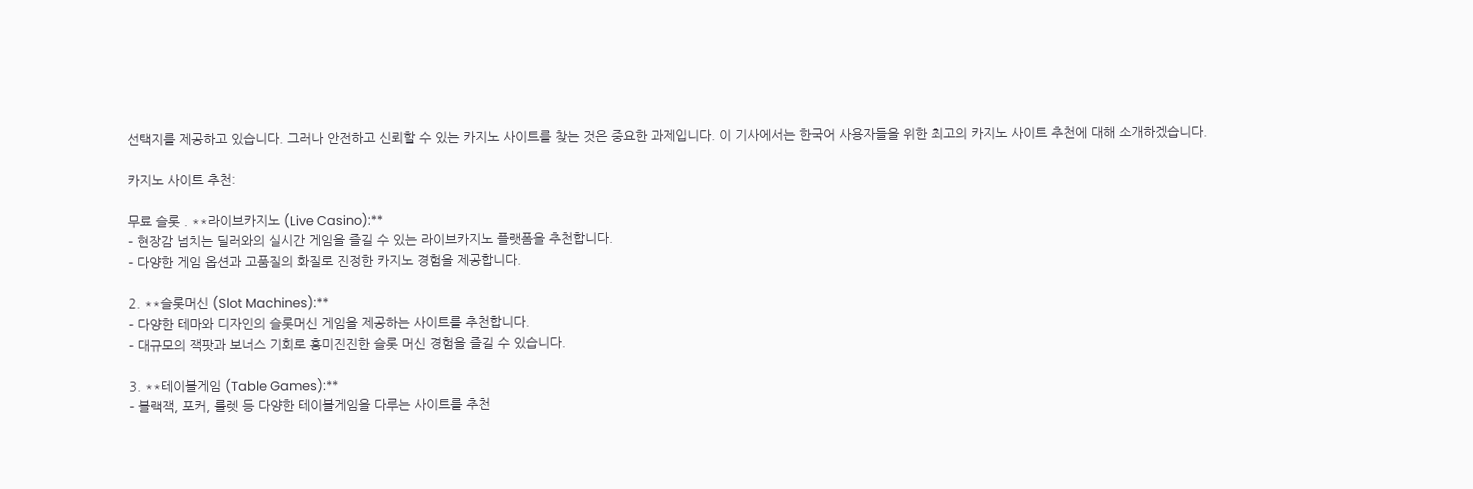선택지를 제공하고 있습니다. 그러나 안전하고 신뢰할 수 있는 카지노 사이트를 찾는 것은 중요한 과제입니다. 이 기사에서는 한국어 사용자들을 위한 최고의 카지노 사이트 추천에 대해 소개하겠습니다.

카지노 사이트 추천:

무료 슬롯 . **라이브카지노 (Live Casino):**
– 현장감 넘치는 딜러와의 실시간 게임을 즐길 수 있는 라이브카지노 플랫폼을 추천합니다.
– 다양한 게임 옵션과 고품질의 화질로 진정한 카지노 경험을 제공합니다.

2. **슬롯머신 (Slot Machines):**
– 다양한 테마와 디자인의 슬롯머신 게임을 제공하는 사이트를 추천합니다.
– 대규모의 잭팟과 보너스 기회로 흥미진진한 슬롯 머신 경험을 즐길 수 있습니다.

3. **테이블게임 (Table Games):**
– 블랙잭, 포커, 룰렛 등 다양한 테이블게임을 다루는 사이트를 추천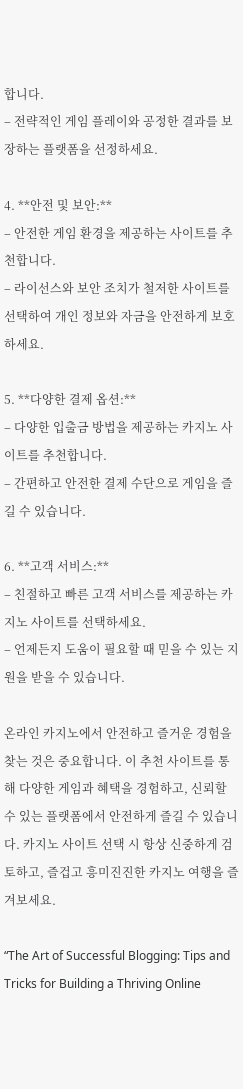합니다.
– 전략적인 게임 플레이와 공정한 결과를 보장하는 플랫폼을 선정하세요.

4. **안전 및 보안:**
– 안전한 게임 환경을 제공하는 사이트를 추천합니다.
– 라이선스와 보안 조치가 철저한 사이트를 선택하여 개인 정보와 자금을 안전하게 보호하세요.

5. **다양한 결제 옵션:**
– 다양한 입출금 방법을 제공하는 카지노 사이트를 추천합니다.
– 간편하고 안전한 결제 수단으로 게임을 즐길 수 있습니다.

6. **고객 서비스:**
– 친절하고 빠른 고객 서비스를 제공하는 카지노 사이트를 선택하세요.
– 언제든지 도움이 필요할 때 믿을 수 있는 지원을 받을 수 있습니다.

온라인 카지노에서 안전하고 즐거운 경험을 찾는 것은 중요합니다. 이 추천 사이트를 통해 다양한 게임과 혜택을 경험하고, 신뢰할 수 있는 플랫폼에서 안전하게 즐길 수 있습니다. 카지노 사이트 선택 시 항상 신중하게 검토하고, 즐겁고 흥미진진한 카지노 여행을 즐겨보세요.

“The Art of Successful Blogging: Tips and Tricks for Building a Thriving Online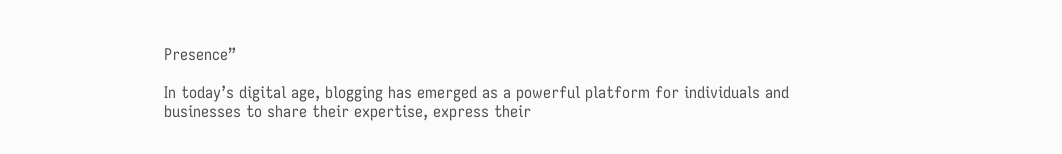Presence”

In today’s digital age, blogging has emerged as a powerful platform for individuals and businesses to share their expertise, express their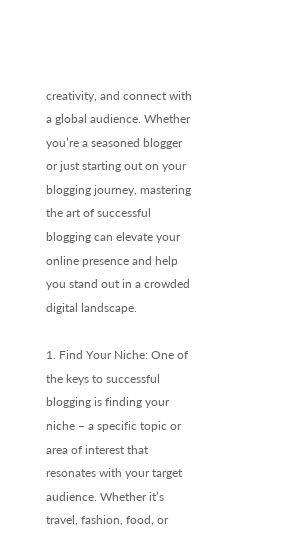creativity, and connect with a global audience. Whether you’re a seasoned blogger or just starting out on your blogging journey, mastering the art of successful blogging can elevate your online presence and help you stand out in a crowded digital landscape.

1. Find Your Niche: One of the keys to successful blogging is finding your niche – a specific topic or area of interest that resonates with your target audience. Whether it’s travel, fashion, food, or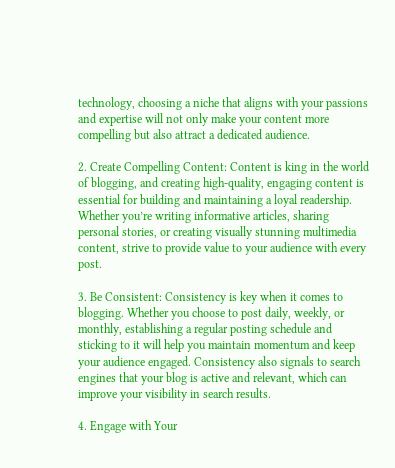technology, choosing a niche that aligns with your passions and expertise will not only make your content more compelling but also attract a dedicated audience.

2. Create Compelling Content: Content is king in the world of blogging, and creating high-quality, engaging content is essential for building and maintaining a loyal readership. Whether you’re writing informative articles, sharing personal stories, or creating visually stunning multimedia content, strive to provide value to your audience with every post.

3. Be Consistent: Consistency is key when it comes to blogging. Whether you choose to post daily, weekly, or monthly, establishing a regular posting schedule and sticking to it will help you maintain momentum and keep your audience engaged. Consistency also signals to search engines that your blog is active and relevant, which can improve your visibility in search results.

4. Engage with Your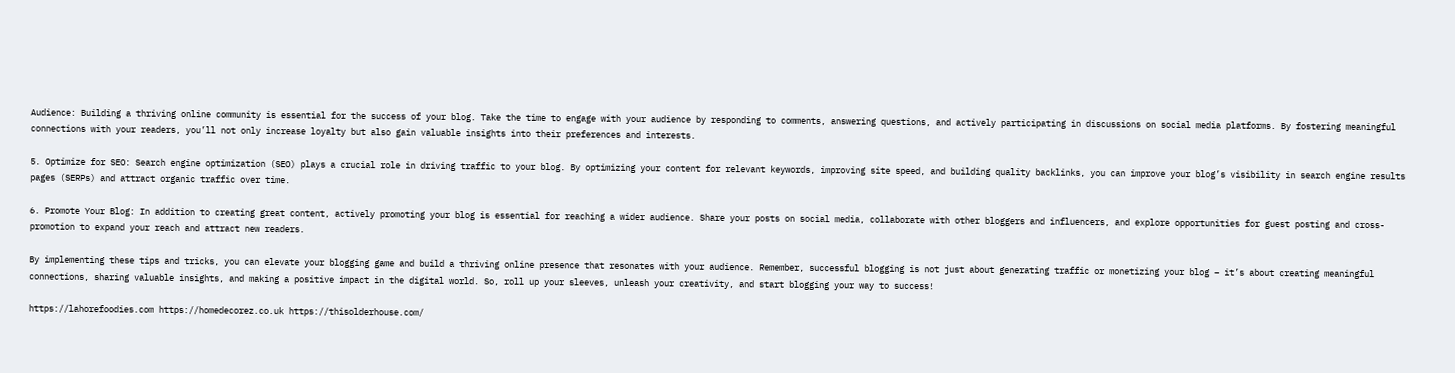Audience: Building a thriving online community is essential for the success of your blog. Take the time to engage with your audience by responding to comments, answering questions, and actively participating in discussions on social media platforms. By fostering meaningful connections with your readers, you’ll not only increase loyalty but also gain valuable insights into their preferences and interests.

5. Optimize for SEO: Search engine optimization (SEO) plays a crucial role in driving traffic to your blog. By optimizing your content for relevant keywords, improving site speed, and building quality backlinks, you can improve your blog’s visibility in search engine results pages (SERPs) and attract organic traffic over time.

6. Promote Your Blog: In addition to creating great content, actively promoting your blog is essential for reaching a wider audience. Share your posts on social media, collaborate with other bloggers and influencers, and explore opportunities for guest posting and cross-promotion to expand your reach and attract new readers.

By implementing these tips and tricks, you can elevate your blogging game and build a thriving online presence that resonates with your audience. Remember, successful blogging is not just about generating traffic or monetizing your blog – it’s about creating meaningful connections, sharing valuable insights, and making a positive impact in the digital world. So, roll up your sleeves, unleash your creativity, and start blogging your way to success!

https://lahorefoodies.com https://homedecorez.co.uk https://thisolderhouse.com/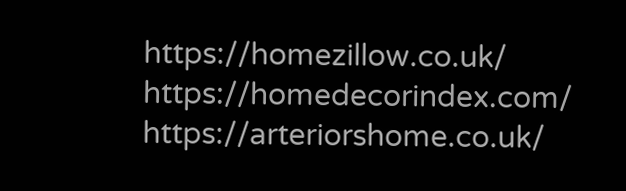https://homezillow.co.uk/ https://homedecorindex.com/ https://arteriorshome.co.uk/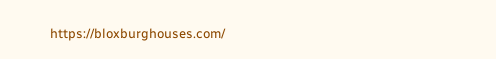https://bloxburghouses.com/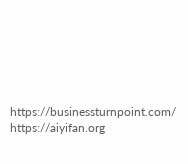https://businessturnpoint.com/ https://aiyifan.org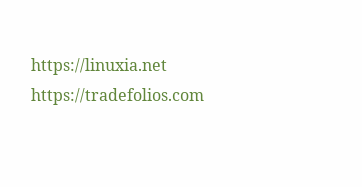https://linuxia.net https://tradefolios.com